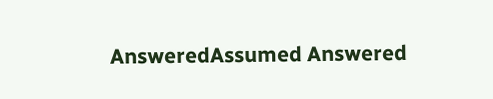AnsweredAssumed Answered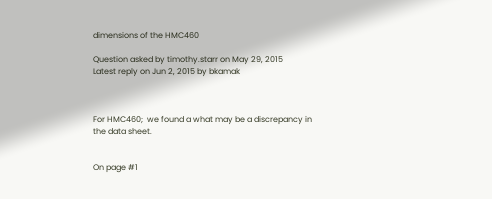dimensions of the HMC460

Question asked by timothy.starr on May 29, 2015
Latest reply on Jun 2, 2015 by bkamak



For HMC460;  we found a what may be a discrepancy in the data sheet.


On page #1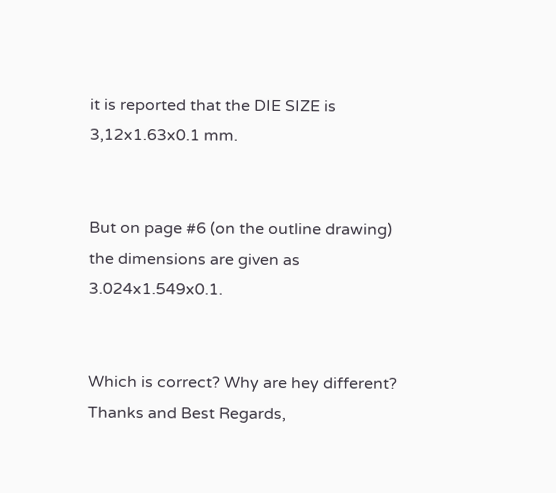it is reported that the DIE SIZE is 3,12x1.63x0.1 mm.


But on page #6 (on the outline drawing) the dimensions are given as 3.024x1.549x0.1.


Which is correct? Why are hey different? Thanks and Best Regards,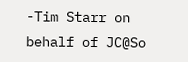-Tim Starr on behalf of JC@So